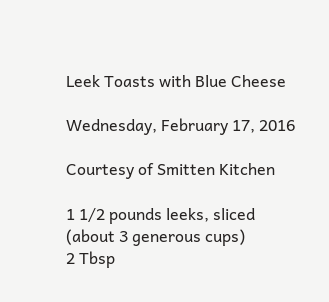Leek Toasts with Blue Cheese

Wednesday, February 17, 2016

Courtesy of Smitten Kitchen

1 1/2 pounds leeks, sliced (about 3 generous cups)
2 Tbsp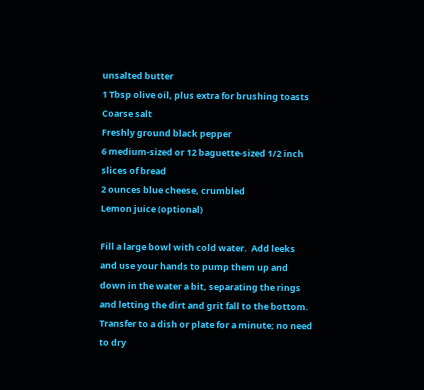unsalted butter
1 Tbsp olive oil, plus extra for brushing toasts
Coarse salt
Freshly ground black pepper
6 medium-sized or 12 baguette-sized 1/2 inch slices of bread
2 ounces blue cheese, crumbled
Lemon juice (optional)

Fill a large bowl with cold water.  Add leeks and use your hands to pump them up and down in the water a bit, separating the rings and letting the dirt and grit fall to the bottom.  Transfer to a dish or plate for a minute; no need to dry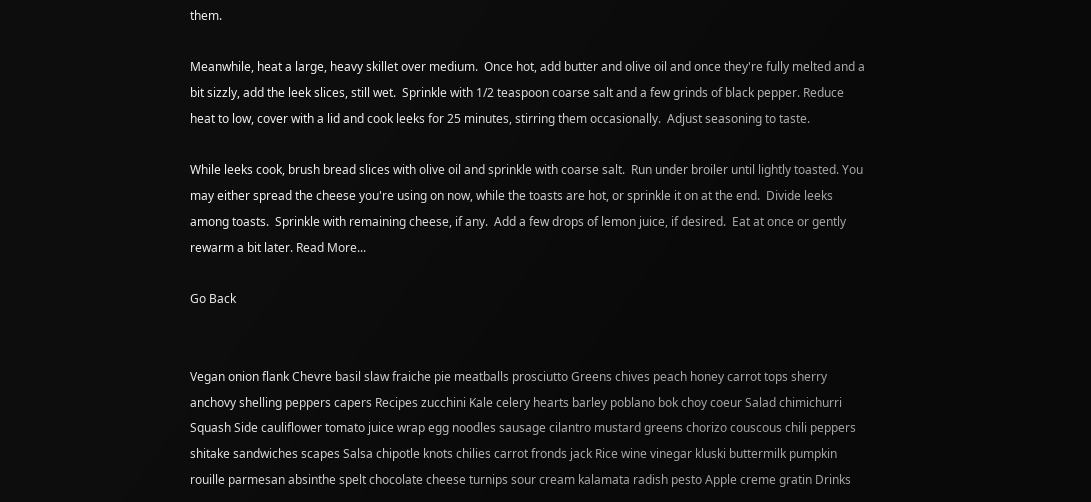them.

Meanwhile, heat a large, heavy skillet over medium.  Once hot, add butter and olive oil and once they're fully melted and a bit sizzly, add the leek slices, still wet.  Sprinkle with 1/2 teaspoon coarse salt and a few grinds of black pepper. Reduce heat to low, cover with a lid and cook leeks for 25 minutes, stirring them occasionally.  Adjust seasoning to taste.

While leeks cook, brush bread slices with olive oil and sprinkle with coarse salt.  Run under broiler until lightly toasted. You may either spread the cheese you're using on now, while the toasts are hot, or sprinkle it on at the end.  Divide leeks among toasts.  Sprinkle with remaining cheese, if any.  Add a few drops of lemon juice, if desired.  Eat at once or gently rewarm a bit later. Read More...

Go Back


Vegan onion flank Chevre basil slaw fraiche pie meatballs prosciutto Greens chives peach honey carrot tops sherry anchovy shelling peppers capers Recipes zucchini Kale celery hearts barley poblano bok choy coeur Salad chimichurri Squash Side cauliflower tomato juice wrap egg noodles sausage cilantro mustard greens chorizo couscous chili peppers shitake sandwiches scapes Salsa chipotle knots chilies carrot fronds jack Rice wine vinegar kluski buttermilk pumpkin rouille parmesan absinthe spelt chocolate cheese turnips sour cream kalamata radish pesto Apple creme gratin Drinks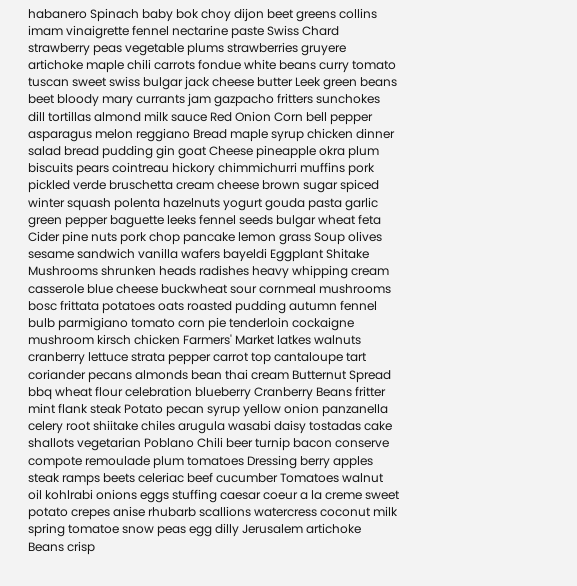habanero Spinach baby bok choy dijon beet greens collins imam vinaigrette fennel nectarine paste Swiss Chard strawberry peas vegetable plums strawberries gruyere artichoke maple chili carrots fondue white beans curry tomato tuscan sweet swiss bulgar jack cheese butter Leek green beans beet bloody mary currants jam gazpacho fritters sunchokes dill tortillas almond milk sauce Red Onion Corn bell pepper asparagus melon reggiano Bread maple syrup chicken dinner salad bread pudding gin goat Cheese pineapple okra plum biscuits pears cointreau hickory chimmichurri muffins pork pickled verde bruschetta cream cheese brown sugar spiced winter squash polenta hazelnuts yogurt gouda pasta garlic green pepper baguette leeks fennel seeds bulgar wheat feta Cider pine nuts pork chop pancake lemon grass Soup olives sesame sandwich vanilla wafers bayeldi Eggplant Shitake Mushrooms shrunken heads radishes heavy whipping cream casserole blue cheese buckwheat sour cornmeal mushrooms bosc frittata potatoes oats roasted pudding autumn fennel bulb parmigiano tomato corn pie tenderloin cockaigne mushroom kirsch chicken Farmers' Market latkes walnuts cranberry lettuce strata pepper carrot top cantaloupe tart coriander pecans almonds bean thai cream Butternut Spread bbq wheat flour celebration blueberry Cranberry Beans fritter mint flank steak Potato pecan syrup yellow onion panzanella celery root shiitake chiles arugula wasabi daisy tostadas cake shallots vegetarian Poblano Chili beer turnip bacon conserve compote remoulade plum tomatoes Dressing berry apples steak ramps beets celeriac beef cucumber Tomatoes walnut oil kohlrabi onions eggs stuffing caesar coeur a la creme sweet potato crepes anise rhubarb scallions watercress coconut milk spring tomatoe snow peas egg dilly Jerusalem artichoke Beans crisp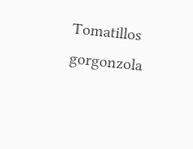Tomatillos gorgonzola